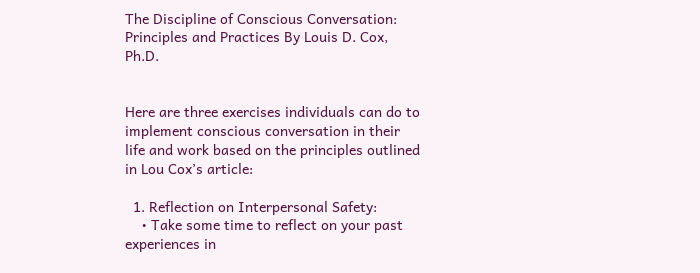The Discipline of Conscious Conversation: Principles and Practices By Louis D. Cox, Ph.D.


Here are three exercises individuals can do to implement conscious conversation in their life and work based on the principles outlined in Lou Cox’s article:

  1. Reflection on Interpersonal Safety:
    • Take some time to reflect on your past experiences in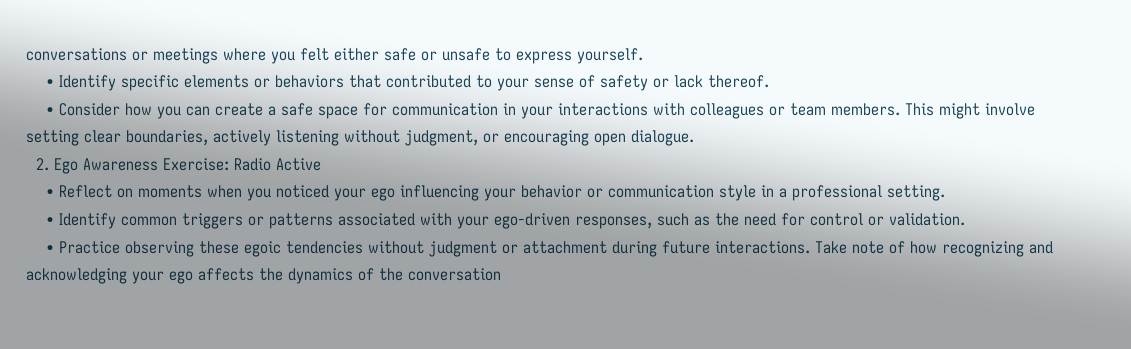conversations or meetings where you felt either safe or unsafe to express yourself.
    • Identify specific elements or behaviors that contributed to your sense of safety or lack thereof.
    • Consider how you can create a safe space for communication in your interactions with colleagues or team members. This might involve setting clear boundaries, actively listening without judgment, or encouraging open dialogue.
  2. Ego Awareness Exercise: Radio Active
    • Reflect on moments when you noticed your ego influencing your behavior or communication style in a professional setting.
    • Identify common triggers or patterns associated with your ego-driven responses, such as the need for control or validation.
    • Practice observing these egoic tendencies without judgment or attachment during future interactions. Take note of how recognizing and acknowledging your ego affects the dynamics of the conversation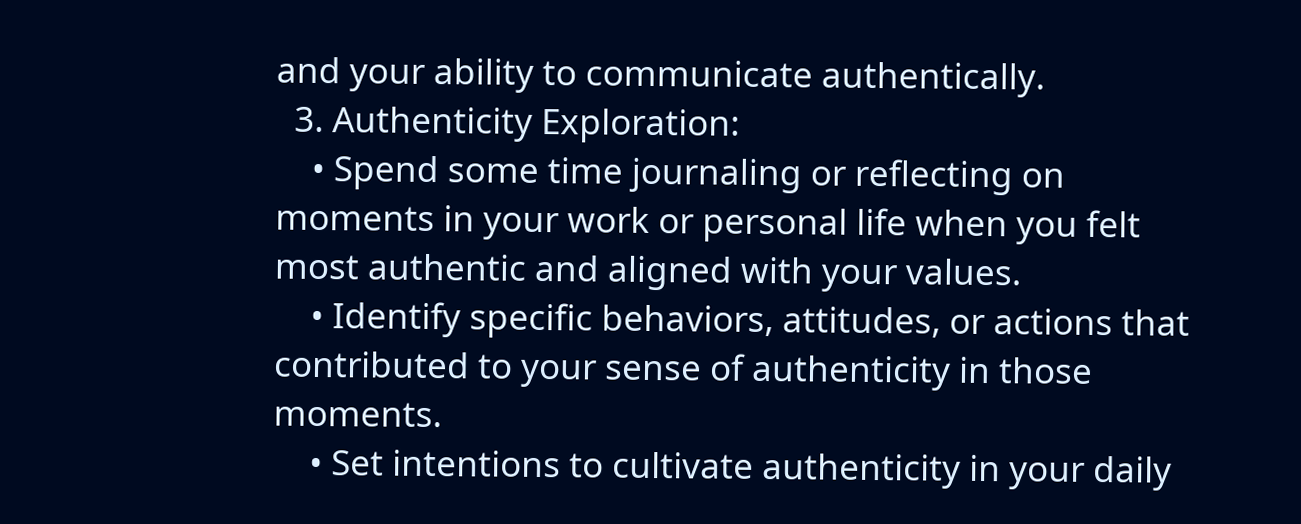and your ability to communicate authentically.
  3. Authenticity Exploration:
    • Spend some time journaling or reflecting on moments in your work or personal life when you felt most authentic and aligned with your values.
    • Identify specific behaviors, attitudes, or actions that contributed to your sense of authenticity in those moments.
    • Set intentions to cultivate authenticity in your daily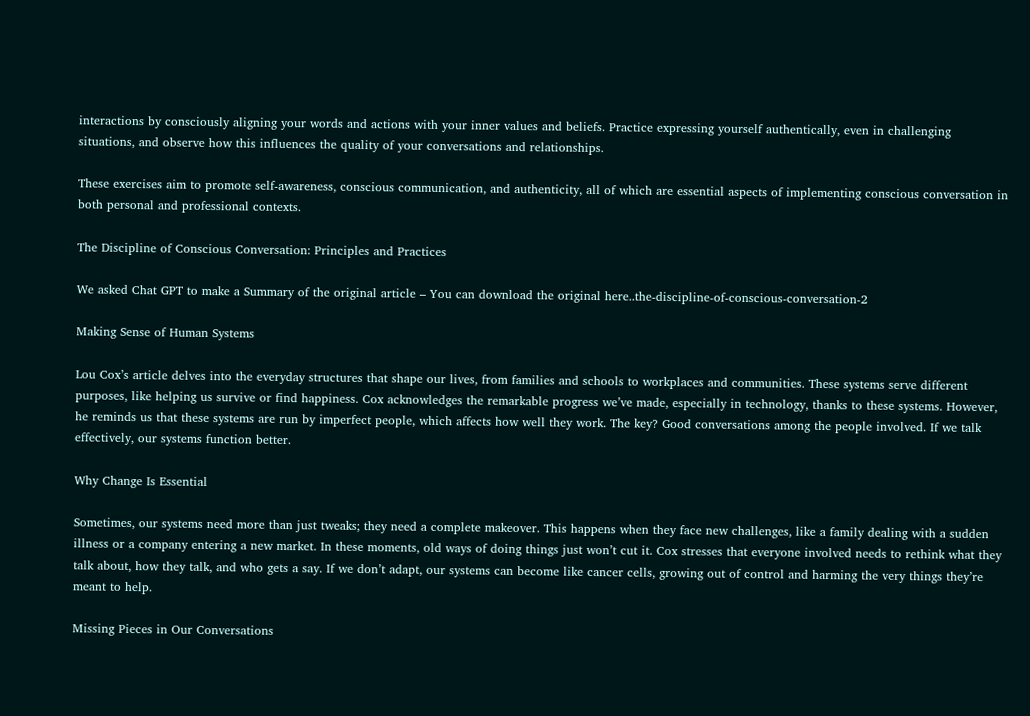interactions by consciously aligning your words and actions with your inner values and beliefs. Practice expressing yourself authentically, even in challenging situations, and observe how this influences the quality of your conversations and relationships.

These exercises aim to promote self-awareness, conscious communication, and authenticity, all of which are essential aspects of implementing conscious conversation in both personal and professional contexts.

The Discipline of Conscious Conversation: Principles and Practices

We asked Chat GPT to make a Summary of the original article – You can download the original here..the-discipline-of-conscious-conversation-2

Making Sense of Human Systems

Lou Cox’s article delves into the everyday structures that shape our lives, from families and schools to workplaces and communities. These systems serve different purposes, like helping us survive or find happiness. Cox acknowledges the remarkable progress we’ve made, especially in technology, thanks to these systems. However, he reminds us that these systems are run by imperfect people, which affects how well they work. The key? Good conversations among the people involved. If we talk effectively, our systems function better.

Why Change Is Essential

Sometimes, our systems need more than just tweaks; they need a complete makeover. This happens when they face new challenges, like a family dealing with a sudden illness or a company entering a new market. In these moments, old ways of doing things just won’t cut it. Cox stresses that everyone involved needs to rethink what they talk about, how they talk, and who gets a say. If we don’t adapt, our systems can become like cancer cells, growing out of control and harming the very things they’re meant to help.

Missing Pieces in Our Conversations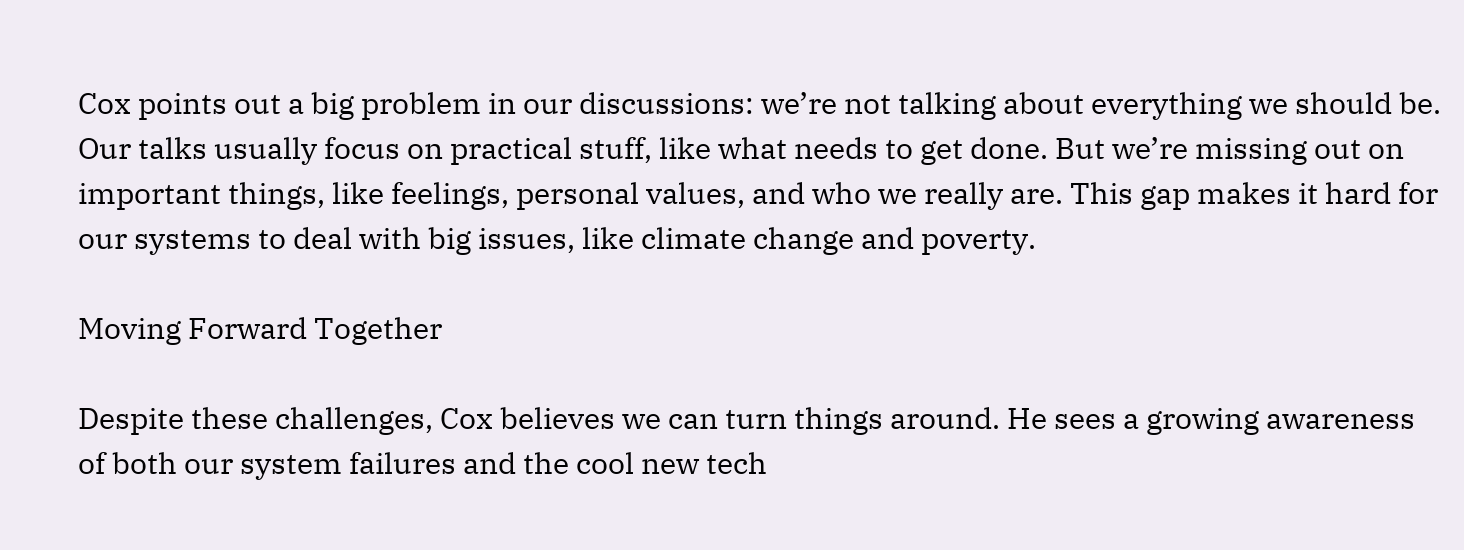Cox points out a big problem in our discussions: we’re not talking about everything we should be. Our talks usually focus on practical stuff, like what needs to get done. But we’re missing out on important things, like feelings, personal values, and who we really are. This gap makes it hard for our systems to deal with big issues, like climate change and poverty.

Moving Forward Together

Despite these challenges, Cox believes we can turn things around. He sees a growing awareness of both our system failures and the cool new tech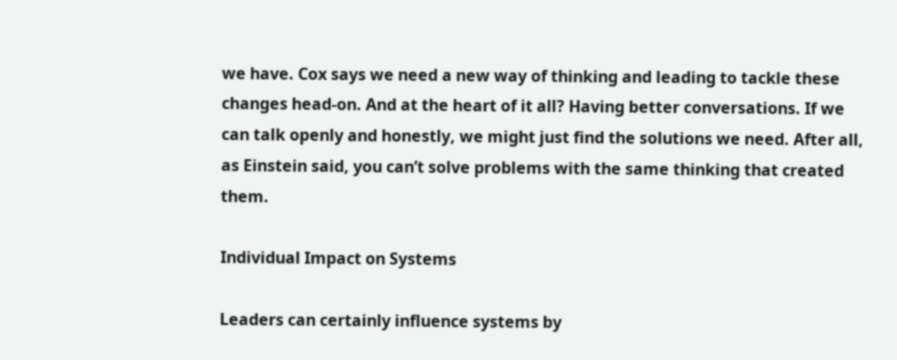we have. Cox says we need a new way of thinking and leading to tackle these changes head-on. And at the heart of it all? Having better conversations. If we can talk openly and honestly, we might just find the solutions we need. After all, as Einstein said, you can’t solve problems with the same thinking that created them.

Individual Impact on Systems

Leaders can certainly influence systems by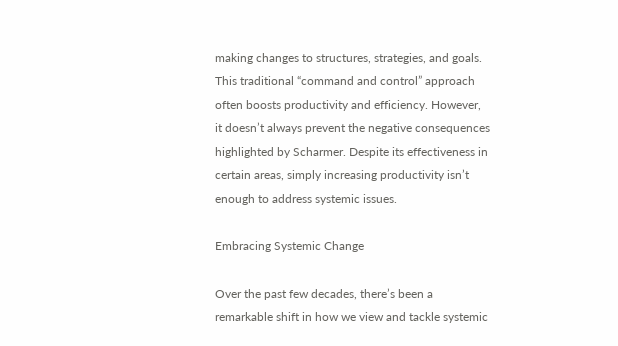making changes to structures, strategies, and goals. This traditional “command and control” approach often boosts productivity and efficiency. However, it doesn’t always prevent the negative consequences highlighted by Scharmer. Despite its effectiveness in certain areas, simply increasing productivity isn’t enough to address systemic issues.

Embracing Systemic Change

Over the past few decades, there’s been a remarkable shift in how we view and tackle systemic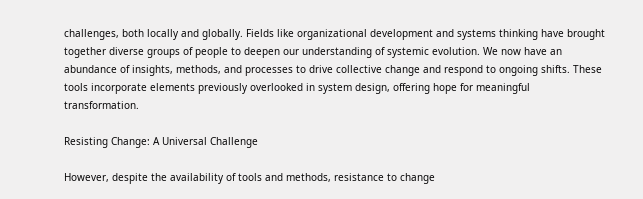challenges, both locally and globally. Fields like organizational development and systems thinking have brought together diverse groups of people to deepen our understanding of systemic evolution. We now have an abundance of insights, methods, and processes to drive collective change and respond to ongoing shifts. These tools incorporate elements previously overlooked in system design, offering hope for meaningful transformation.

Resisting Change: A Universal Challenge

However, despite the availability of tools and methods, resistance to change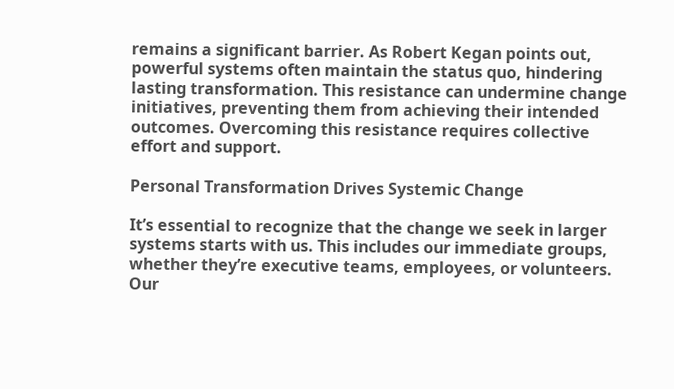remains a significant barrier. As Robert Kegan points out, powerful systems often maintain the status quo, hindering lasting transformation. This resistance can undermine change initiatives, preventing them from achieving their intended outcomes. Overcoming this resistance requires collective effort and support.

Personal Transformation Drives Systemic Change

It’s essential to recognize that the change we seek in larger systems starts with us. This includes our immediate groups, whether they’re executive teams, employees, or volunteers. Our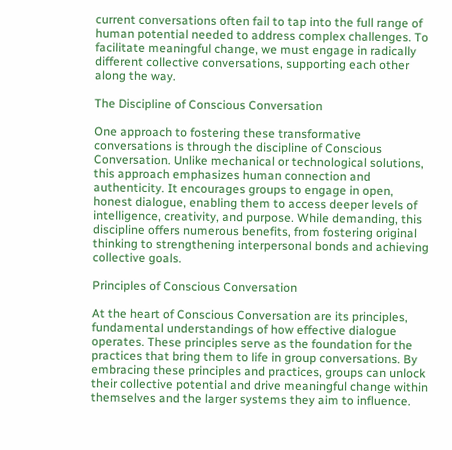current conversations often fail to tap into the full range of human potential needed to address complex challenges. To facilitate meaningful change, we must engage in radically different collective conversations, supporting each other along the way.

The Discipline of Conscious Conversation

One approach to fostering these transformative conversations is through the discipline of Conscious Conversation. Unlike mechanical or technological solutions, this approach emphasizes human connection and authenticity. It encourages groups to engage in open, honest dialogue, enabling them to access deeper levels of intelligence, creativity, and purpose. While demanding, this discipline offers numerous benefits, from fostering original thinking to strengthening interpersonal bonds and achieving collective goals.

Principles of Conscious Conversation

At the heart of Conscious Conversation are its principles, fundamental understandings of how effective dialogue operates. These principles serve as the foundation for the practices that bring them to life in group conversations. By embracing these principles and practices, groups can unlock their collective potential and drive meaningful change within themselves and the larger systems they aim to influence.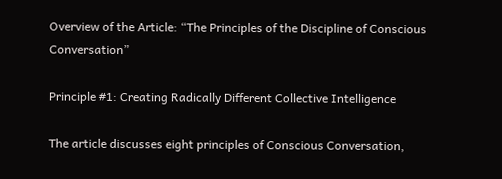Overview of the Article: “The Principles of the Discipline of Conscious Conversation”

Principle #1: Creating Radically Different Collective Intelligence

The article discusses eight principles of Conscious Conversation,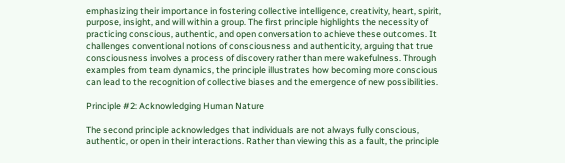emphasizing their importance in fostering collective intelligence, creativity, heart, spirit, purpose, insight, and will within a group. The first principle highlights the necessity of practicing conscious, authentic, and open conversation to achieve these outcomes. It challenges conventional notions of consciousness and authenticity, arguing that true consciousness involves a process of discovery rather than mere wakefulness. Through examples from team dynamics, the principle illustrates how becoming more conscious can lead to the recognition of collective biases and the emergence of new possibilities.

Principle #2: Acknowledging Human Nature

The second principle acknowledges that individuals are not always fully conscious, authentic, or open in their interactions. Rather than viewing this as a fault, the principle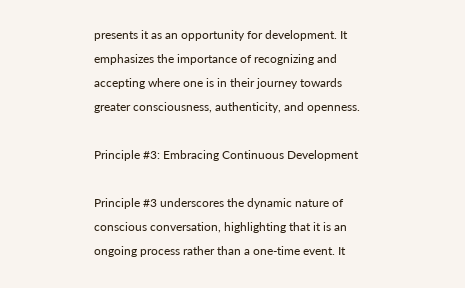presents it as an opportunity for development. It emphasizes the importance of recognizing and accepting where one is in their journey towards greater consciousness, authenticity, and openness.

Principle #3: Embracing Continuous Development

Principle #3 underscores the dynamic nature of conscious conversation, highlighting that it is an ongoing process rather than a one-time event. It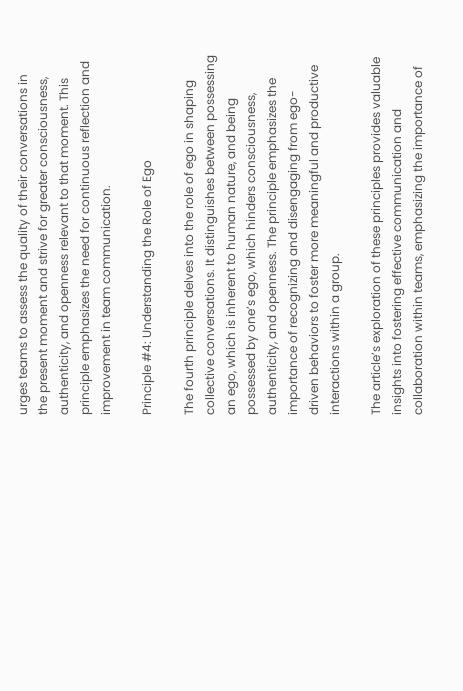urges teams to assess the quality of their conversations in the present moment and strive for greater consciousness, authenticity, and openness relevant to that moment. This principle emphasizes the need for continuous reflection and improvement in team communication.

Principle #4: Understanding the Role of Ego

The fourth principle delves into the role of ego in shaping collective conversations. It distinguishes between possessing an ego, which is inherent to human nature, and being possessed by one’s ego, which hinders consciousness, authenticity, and openness. The principle emphasizes the importance of recognizing and disengaging from ego-driven behaviors to foster more meaningful and productive interactions within a group.

The article’s exploration of these principles provides valuable insights into fostering effective communication and collaboration within teams, emphasizing the importance of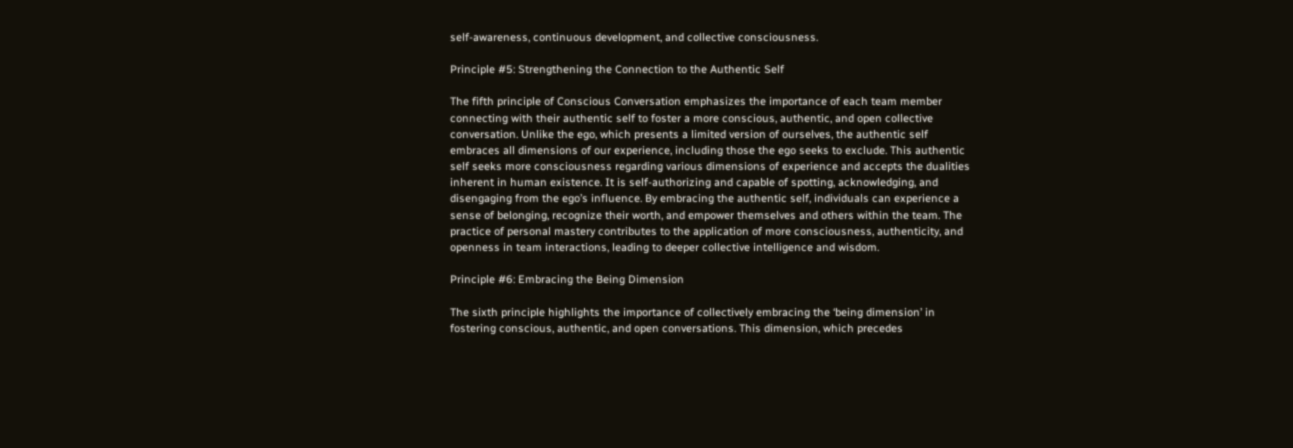self-awareness, continuous development, and collective consciousness.

Principle #5: Strengthening the Connection to the Authentic Self

The fifth principle of Conscious Conversation emphasizes the importance of each team member connecting with their authentic self to foster a more conscious, authentic, and open collective conversation. Unlike the ego, which presents a limited version of ourselves, the authentic self embraces all dimensions of our experience, including those the ego seeks to exclude. This authentic self seeks more consciousness regarding various dimensions of experience and accepts the dualities inherent in human existence. It is self-authorizing and capable of spotting, acknowledging, and disengaging from the ego’s influence. By embracing the authentic self, individuals can experience a sense of belonging, recognize their worth, and empower themselves and others within the team. The practice of personal mastery contributes to the application of more consciousness, authenticity, and openness in team interactions, leading to deeper collective intelligence and wisdom.

Principle #6: Embracing the Being Dimension

The sixth principle highlights the importance of collectively embracing the ‘being dimension’ in fostering conscious, authentic, and open conversations. This dimension, which precedes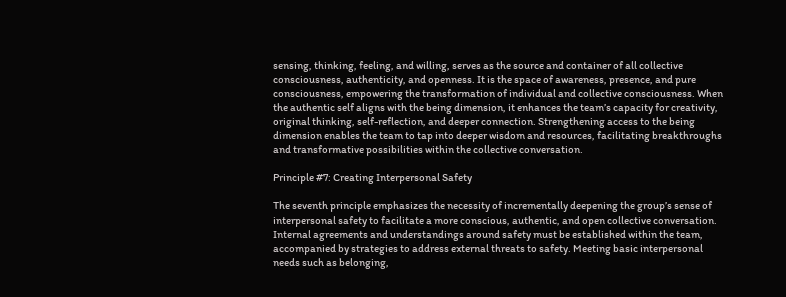sensing, thinking, feeling, and willing, serves as the source and container of all collective consciousness, authenticity, and openness. It is the space of awareness, presence, and pure consciousness, empowering the transformation of individual and collective consciousness. When the authentic self aligns with the being dimension, it enhances the team’s capacity for creativity, original thinking, self-reflection, and deeper connection. Strengthening access to the being dimension enables the team to tap into deeper wisdom and resources, facilitating breakthroughs and transformative possibilities within the collective conversation.

Principle #7: Creating Interpersonal Safety

The seventh principle emphasizes the necessity of incrementally deepening the group’s sense of interpersonal safety to facilitate a more conscious, authentic, and open collective conversation. Internal agreements and understandings around safety must be established within the team, accompanied by strategies to address external threats to safety. Meeting basic interpersonal needs such as belonging,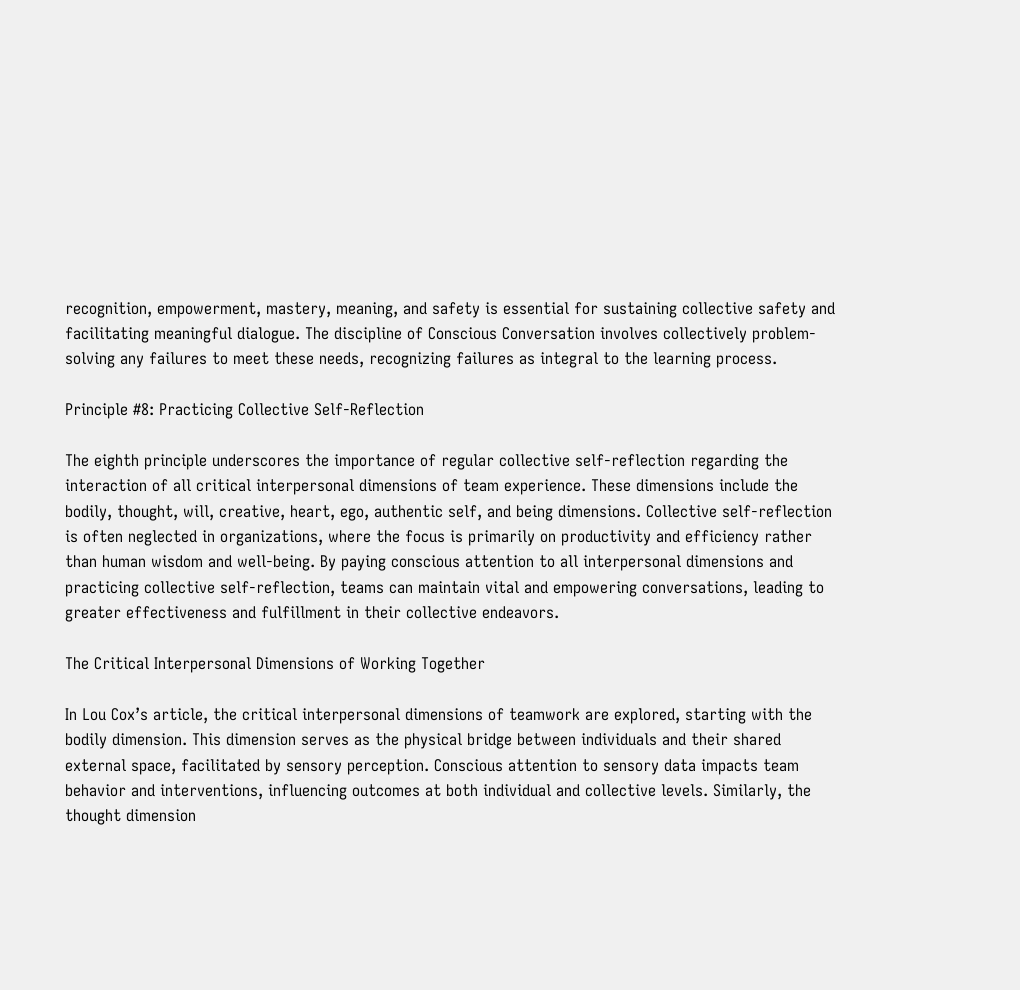recognition, empowerment, mastery, meaning, and safety is essential for sustaining collective safety and facilitating meaningful dialogue. The discipline of Conscious Conversation involves collectively problem-solving any failures to meet these needs, recognizing failures as integral to the learning process.

Principle #8: Practicing Collective Self-Reflection

The eighth principle underscores the importance of regular collective self-reflection regarding the interaction of all critical interpersonal dimensions of team experience. These dimensions include the bodily, thought, will, creative, heart, ego, authentic self, and being dimensions. Collective self-reflection is often neglected in organizations, where the focus is primarily on productivity and efficiency rather than human wisdom and well-being. By paying conscious attention to all interpersonal dimensions and practicing collective self-reflection, teams can maintain vital and empowering conversations, leading to greater effectiveness and fulfillment in their collective endeavors.

The Critical Interpersonal Dimensions of Working Together

In Lou Cox’s article, the critical interpersonal dimensions of teamwork are explored, starting with the bodily dimension. This dimension serves as the physical bridge between individuals and their shared external space, facilitated by sensory perception. Conscious attention to sensory data impacts team behavior and interventions, influencing outcomes at both individual and collective levels. Similarly, the thought dimension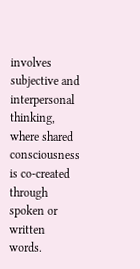involves subjective and interpersonal thinking, where shared consciousness is co-created through spoken or written words.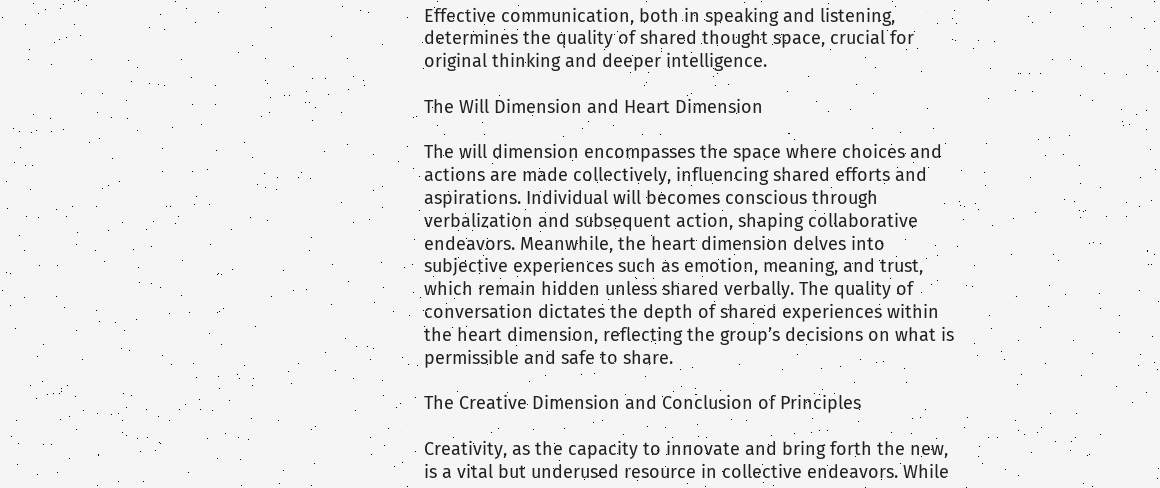Effective communication, both in speaking and listening, determines the quality of shared thought space, crucial for original thinking and deeper intelligence.

The Will Dimension and Heart Dimension

The will dimension encompasses the space where choices and actions are made collectively, influencing shared efforts and aspirations. Individual will becomes conscious through verbalization and subsequent action, shaping collaborative endeavors. Meanwhile, the heart dimension delves into subjective experiences such as emotion, meaning, and trust, which remain hidden unless shared verbally. The quality of conversation dictates the depth of shared experiences within the heart dimension, reflecting the group’s decisions on what is permissible and safe to share.

The Creative Dimension and Conclusion of Principles

Creativity, as the capacity to innovate and bring forth the new, is a vital but underused resource in collective endeavors. While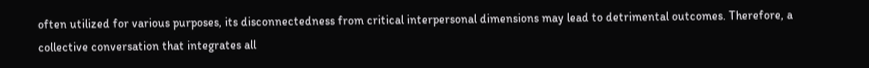often utilized for various purposes, its disconnectedness from critical interpersonal dimensions may lead to detrimental outcomes. Therefore, a collective conversation that integrates all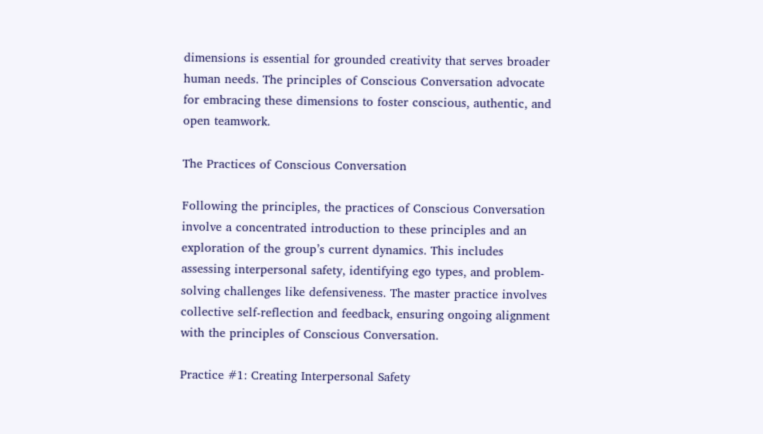dimensions is essential for grounded creativity that serves broader human needs. The principles of Conscious Conversation advocate for embracing these dimensions to foster conscious, authentic, and open teamwork.

The Practices of Conscious Conversation

Following the principles, the practices of Conscious Conversation involve a concentrated introduction to these principles and an exploration of the group’s current dynamics. This includes assessing interpersonal safety, identifying ego types, and problem-solving challenges like defensiveness. The master practice involves collective self-reflection and feedback, ensuring ongoing alignment with the principles of Conscious Conversation.

Practice #1: Creating Interpersonal Safety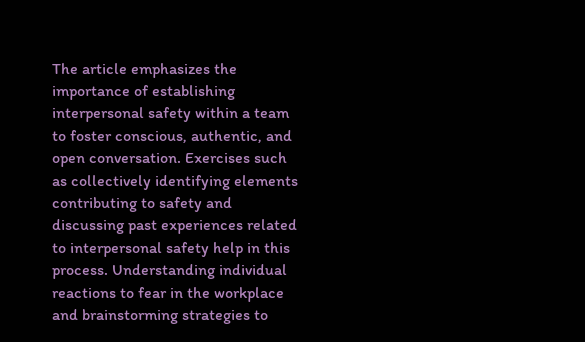The article emphasizes the importance of establishing interpersonal safety within a team to foster conscious, authentic, and open conversation. Exercises such as collectively identifying elements contributing to safety and discussing past experiences related to interpersonal safety help in this process. Understanding individual reactions to fear in the workplace and brainstorming strategies to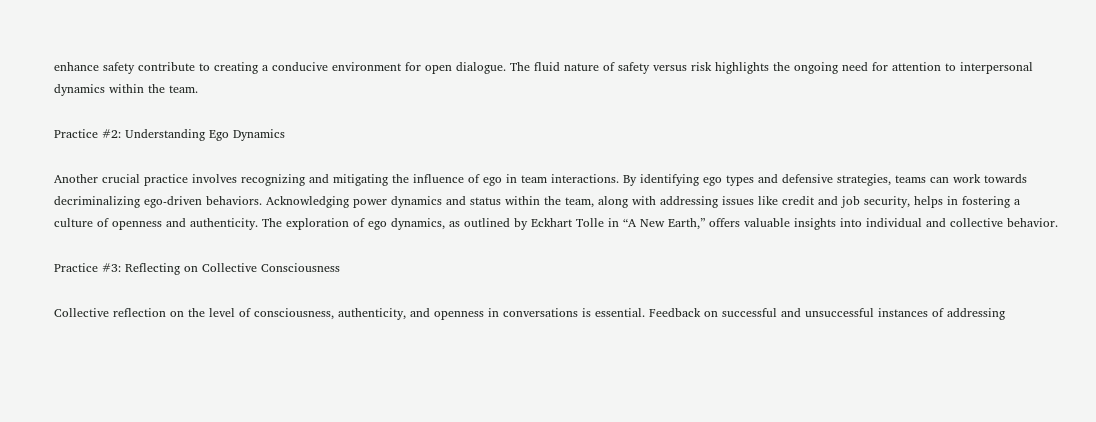enhance safety contribute to creating a conducive environment for open dialogue. The fluid nature of safety versus risk highlights the ongoing need for attention to interpersonal dynamics within the team.

Practice #2: Understanding Ego Dynamics

Another crucial practice involves recognizing and mitigating the influence of ego in team interactions. By identifying ego types and defensive strategies, teams can work towards decriminalizing ego-driven behaviors. Acknowledging power dynamics and status within the team, along with addressing issues like credit and job security, helps in fostering a culture of openness and authenticity. The exploration of ego dynamics, as outlined by Eckhart Tolle in “A New Earth,” offers valuable insights into individual and collective behavior.

Practice #3: Reflecting on Collective Consciousness

Collective reflection on the level of consciousness, authenticity, and openness in conversations is essential. Feedback on successful and unsuccessful instances of addressing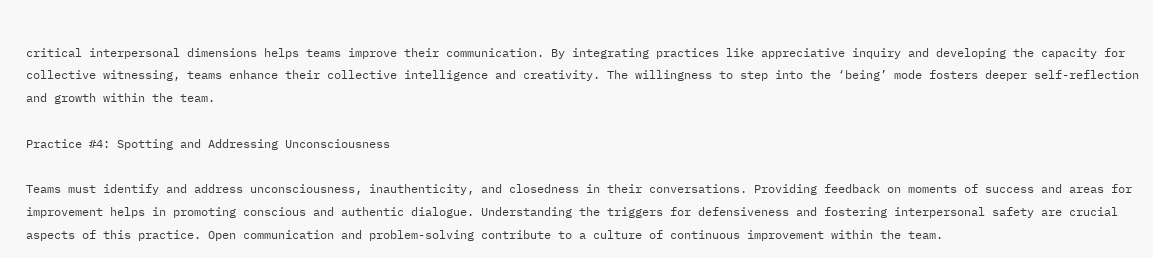critical interpersonal dimensions helps teams improve their communication. By integrating practices like appreciative inquiry and developing the capacity for collective witnessing, teams enhance their collective intelligence and creativity. The willingness to step into the ‘being’ mode fosters deeper self-reflection and growth within the team.

Practice #4: Spotting and Addressing Unconsciousness

Teams must identify and address unconsciousness, inauthenticity, and closedness in their conversations. Providing feedback on moments of success and areas for improvement helps in promoting conscious and authentic dialogue. Understanding the triggers for defensiveness and fostering interpersonal safety are crucial aspects of this practice. Open communication and problem-solving contribute to a culture of continuous improvement within the team.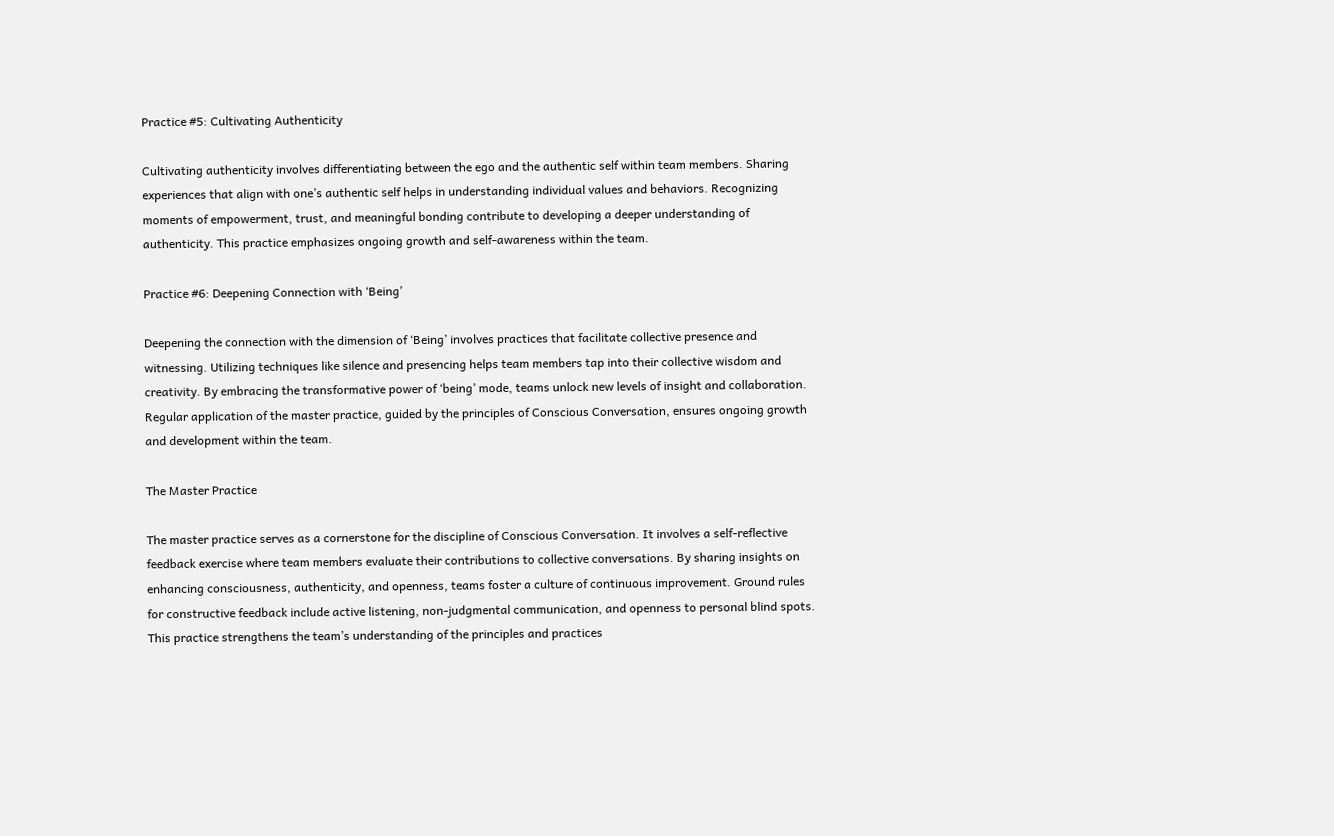Practice #5: Cultivating Authenticity

Cultivating authenticity involves differentiating between the ego and the authentic self within team members. Sharing experiences that align with one’s authentic self helps in understanding individual values and behaviors. Recognizing moments of empowerment, trust, and meaningful bonding contribute to developing a deeper understanding of authenticity. This practice emphasizes ongoing growth and self-awareness within the team.

Practice #6: Deepening Connection with ‘Being’

Deepening the connection with the dimension of ‘Being’ involves practices that facilitate collective presence and witnessing. Utilizing techniques like silence and presencing helps team members tap into their collective wisdom and creativity. By embracing the transformative power of ‘being’ mode, teams unlock new levels of insight and collaboration. Regular application of the master practice, guided by the principles of Conscious Conversation, ensures ongoing growth and development within the team.

The Master Practice

The master practice serves as a cornerstone for the discipline of Conscious Conversation. It involves a self-reflective feedback exercise where team members evaluate their contributions to collective conversations. By sharing insights on enhancing consciousness, authenticity, and openness, teams foster a culture of continuous improvement. Ground rules for constructive feedback include active listening, non-judgmental communication, and openness to personal blind spots. This practice strengthens the team’s understanding of the principles and practices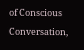of Conscious Conversation,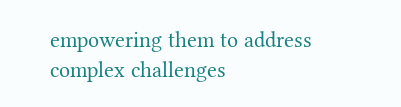empowering them to address complex challenges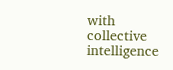with collective intelligence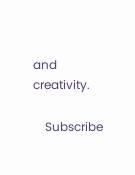and creativity.

    Subscribe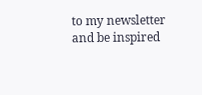to my newsletter and be inspired